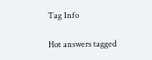Tag Info

Hot answers tagged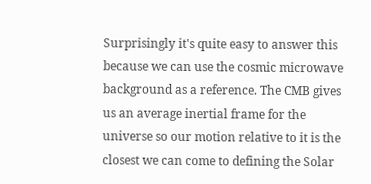Surprisingly it's quite easy to answer this because we can use the cosmic microwave background as a reference. The CMB gives us an average inertial frame for the universe so our motion relative to it is the closest we can come to defining the Solar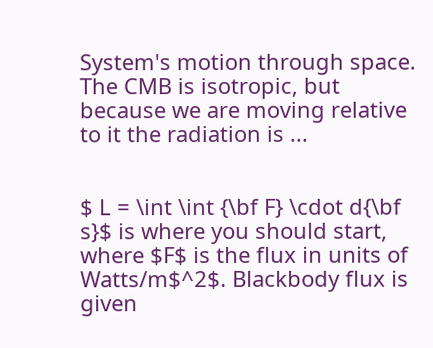System's motion through space. The CMB is isotropic, but because we are moving relative to it the radiation is ...


$ L = \int \int {\bf F} \cdot d{\bf s}$ is where you should start, where $F$ is the flux in units of Watts/m$^2$. Blackbody flux is given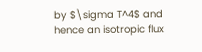by $\sigma T^4$ and hence an isotropic flux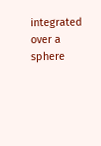integrated over a sphere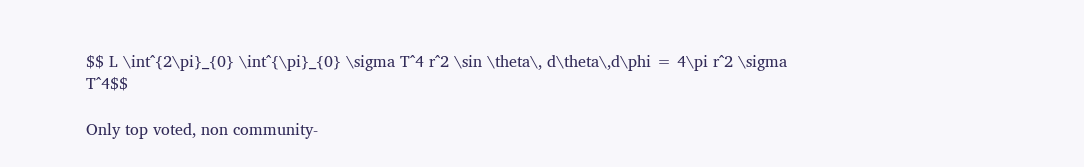$$ L \int^{2\pi}_{0} \int^{\pi}_{0} \sigma T^4 r^2 \sin \theta\, d\theta\,d\phi = 4\pi r^2 \sigma T^4$$

Only top voted, non community-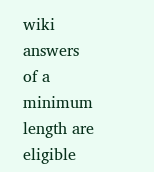wiki answers of a minimum length are eligible